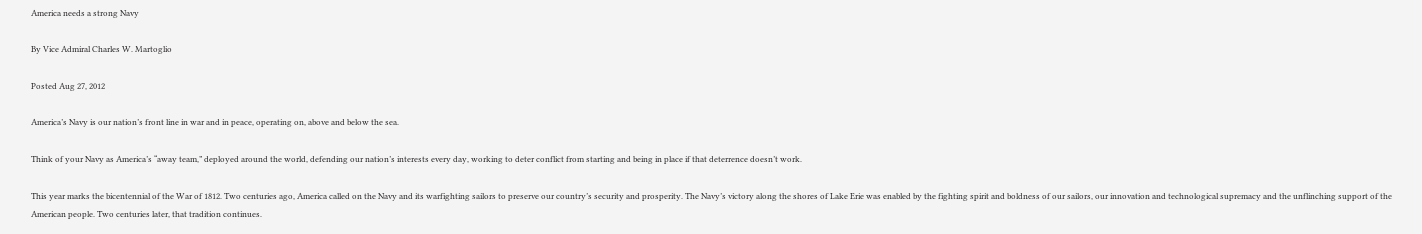America needs a strong Navy

By Vice Admiral Charles W. Martoglio

Posted Aug 27, 2012

America’s Navy is our nation’s front line in war and in peace, operating on, above and below the sea.

Think of your Navy as America’s “away team,” deployed around the world, defending our nation’s interests every day, working to deter conflict from starting and being in place if that deterrence doesn’t work.

This year marks the bicentennial of the War of 1812. Two centuries ago, America called on the Navy and its warfighting sailors to preserve our country’s security and prosperity. The Navy’s victory along the shores of Lake Erie was enabled by the fighting spirit and boldness of our sailors, our innovation and technological supremacy and the unflinching support of the American people. Two centuries later, that tradition continues.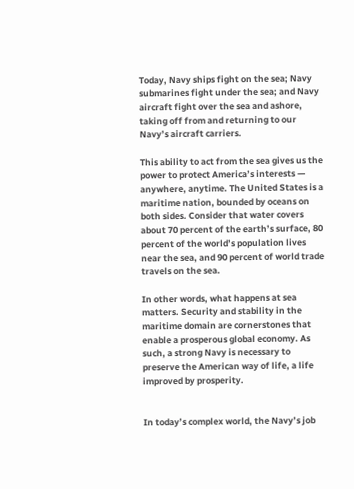Today, Navy ships fight on the sea; Navy submarines fight under the sea; and Navy aircraft fight over the sea and ashore, taking off from and returning to our Navy’s aircraft carriers.

This ability to act from the sea gives us the power to protect America’s interests — anywhere, anytime. The United States is a maritime nation, bounded by oceans on both sides. Consider that water covers about 70 percent of the earth’s surface, 80 percent of the world’s population lives near the sea, and 90 percent of world trade travels on the sea.

In other words, what happens at sea matters. Security and stability in the maritime domain are cornerstones that enable a prosperous global economy. As such, a strong Navy is necessary to preserve the American way of life, a life improved by prosperity.


In today’s complex world, the Navy’s job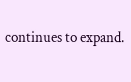continues to expand.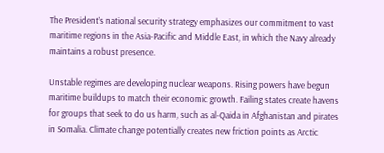The President’s national security strategy emphasizes our commitment to vast maritime regions in the Asia-Pacific and Middle East, in which the Navy already maintains a robust presence.

Unstable regimes are developing nuclear weapons. Rising powers have begun maritime buildups to match their economic growth. Failing states create havens for groups that seek to do us harm, such as al-Qaida in Afghanistan and pirates in Somalia. Climate change potentially creates new friction points as Arctic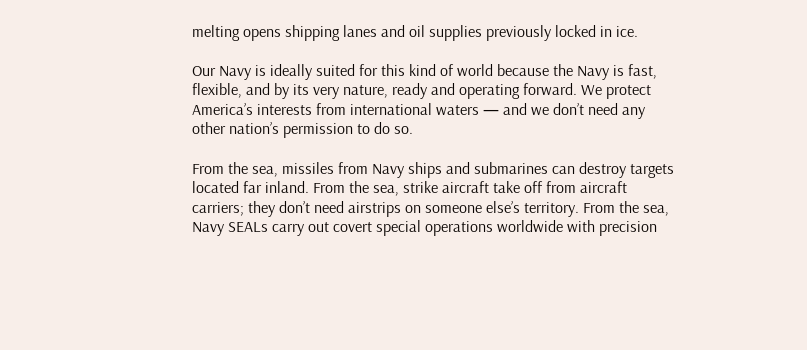melting opens shipping lanes and oil supplies previously locked in ice.

Our Navy is ideally suited for this kind of world because the Navy is fast, flexible, and by its very nature, ready and operating forward. We protect America’s interests from international waters — and we don’t need any other nation’s permission to do so.

From the sea, missiles from Navy ships and submarines can destroy targets located far inland. From the sea, strike aircraft take off from aircraft carriers; they don’t need airstrips on someone else’s territory. From the sea, Navy SEALs carry out covert special operations worldwide with precision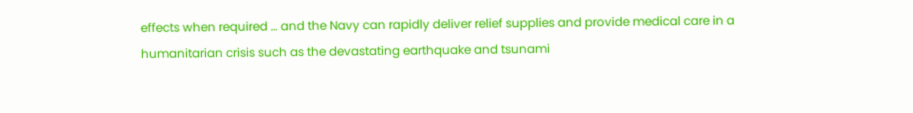effects when required … and the Navy can rapidly deliver relief supplies and provide medical care in a humanitarian crisis such as the devastating earthquake and tsunami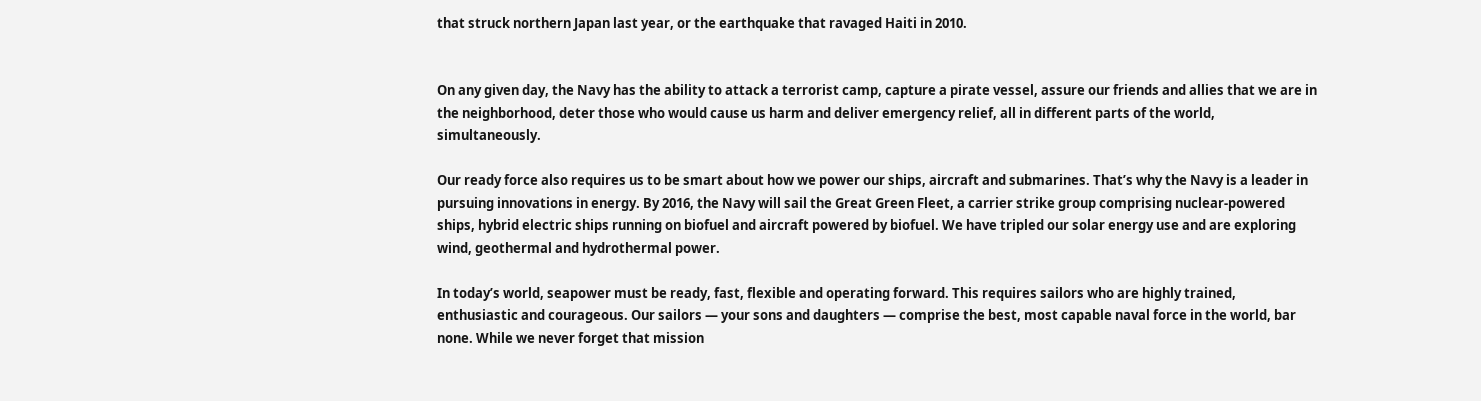that struck northern Japan last year, or the earthquake that ravaged Haiti in 2010.


On any given day, the Navy has the ability to attack a terrorist camp, capture a pirate vessel, assure our friends and allies that we are in the neighborhood, deter those who would cause us harm and deliver emergency relief, all in different parts of the world, simultaneously.

Our ready force also requires us to be smart about how we power our ships, aircraft and submarines. That’s why the Navy is a leader in pursuing innovations in energy. By 2016, the Navy will sail the Great Green Fleet, a carrier strike group comprising nuclear-powered ships, hybrid electric ships running on biofuel and aircraft powered by biofuel. We have tripled our solar energy use and are exploring wind, geothermal and hydrothermal power.

In today’s world, seapower must be ready, fast, flexible and operating forward. This requires sailors who are highly trained, enthusiastic and courageous. Our sailors — your sons and daughters — comprise the best, most capable naval force in the world, bar none. While we never forget that mission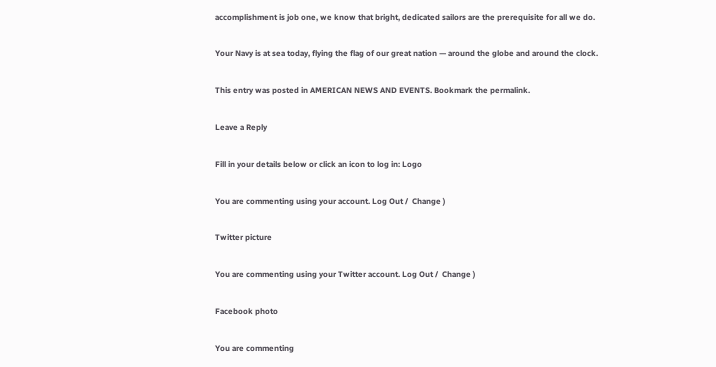accomplishment is job one, we know that bright, dedicated sailors are the prerequisite for all we do.

Your Navy is at sea today, flying the flag of our great nation — around the globe and around the clock.

This entry was posted in AMERICAN NEWS AND EVENTS. Bookmark the permalink.

Leave a Reply

Fill in your details below or click an icon to log in: Logo

You are commenting using your account. Log Out /  Change )

Twitter picture

You are commenting using your Twitter account. Log Out /  Change )

Facebook photo

You are commenting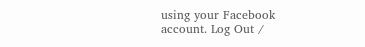using your Facebook account. Log Out /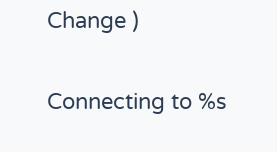Change )

Connecting to %s